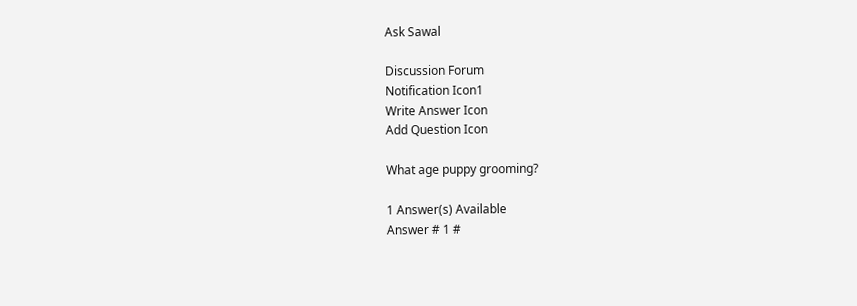Ask Sawal

Discussion Forum
Notification Icon1
Write Answer Icon
Add Question Icon

What age puppy grooming?

1 Answer(s) Available
Answer # 1 #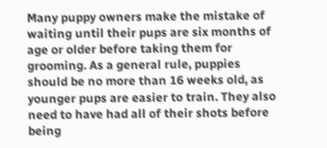Many puppy owners make the mistake of waiting until their pups are six months of age or older before taking them for grooming. As a general rule, puppies should be no more than 16 weeks old, as younger pups are easier to train. They also need to have had all of their shots before being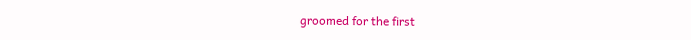groomed for the first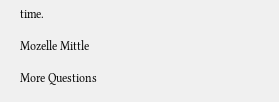time.

Mozelle Mittle

More Questions